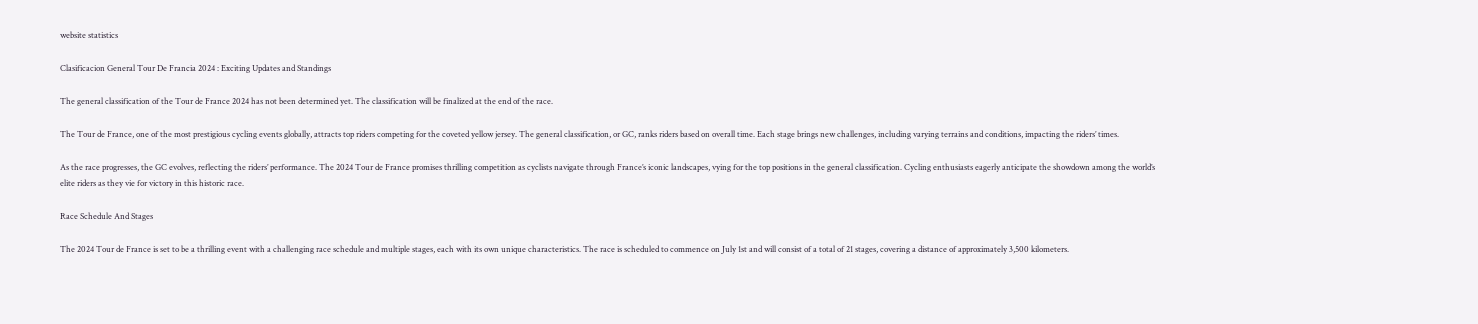website statistics

Clasificacion General Tour De Francia 2024 : Exciting Updates and Standings

The general classification of the Tour de France 2024 has not been determined yet. The classification will be finalized at the end of the race.

The Tour de France, one of the most prestigious cycling events globally, attracts top riders competing for the coveted yellow jersey. The general classification, or GC, ranks riders based on overall time. Each stage brings new challenges, including varying terrains and conditions, impacting the riders’ times.

As the race progresses, the GC evolves, reflecting the riders’ performance. The 2024 Tour de France promises thrilling competition as cyclists navigate through France’s iconic landscapes, vying for the top positions in the general classification. Cycling enthusiasts eagerly anticipate the showdown among the world’s elite riders as they vie for victory in this historic race.

Race Schedule And Stages

The 2024 Tour de France is set to be a thrilling event with a challenging race schedule and multiple stages, each with its own unique characteristics. The race is scheduled to commence on July 1st and will consist of a total of 21 stages, covering a distance of approximately 3,500 kilometers.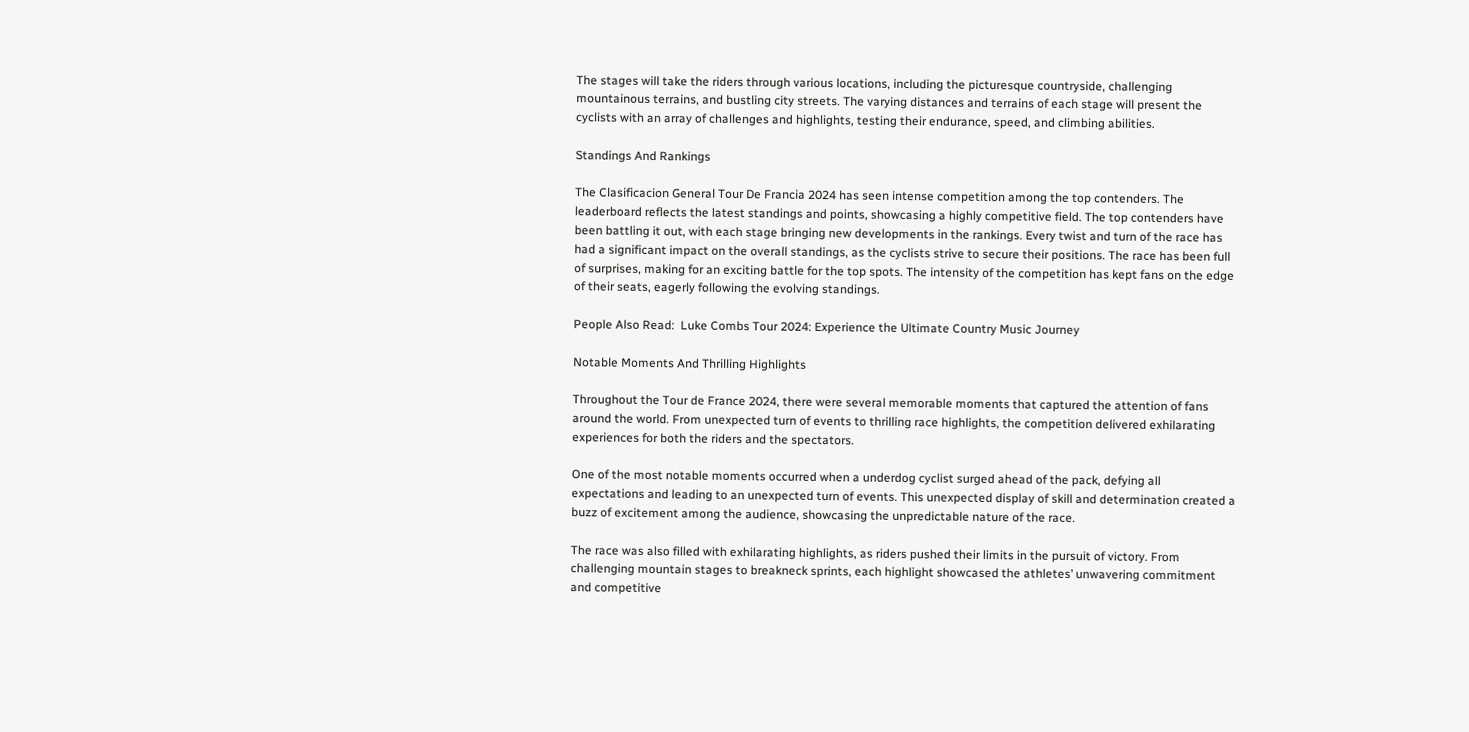The stages will take the riders through various locations, including the picturesque countryside, challenging mountainous terrains, and bustling city streets. The varying distances and terrains of each stage will present the cyclists with an array of challenges and highlights, testing their endurance, speed, and climbing abilities.

Standings And Rankings

The Clasificacion General Tour De Francia 2024 has seen intense competition among the top contenders. The leaderboard reflects the latest standings and points, showcasing a highly competitive field. The top contenders have been battling it out, with each stage bringing new developments in the rankings. Every twist and turn of the race has had a significant impact on the overall standings, as the cyclists strive to secure their positions. The race has been full of surprises, making for an exciting battle for the top spots. The intensity of the competition has kept fans on the edge of their seats, eagerly following the evolving standings.

People Also Read:  Luke Combs Tour 2024: Experience the Ultimate Country Music Journey

Notable Moments And Thrilling Highlights

Throughout the Tour de France 2024, there were several memorable moments that captured the attention of fans around the world. From unexpected turn of events to thrilling race highlights, the competition delivered exhilarating experiences for both the riders and the spectators.

One of the most notable moments occurred when a underdog cyclist surged ahead of the pack, defying all expectations and leading to an unexpected turn of events. This unexpected display of skill and determination created a buzz of excitement among the audience, showcasing the unpredictable nature of the race.

The race was also filled with exhilarating highlights, as riders pushed their limits in the pursuit of victory. From challenging mountain stages to breakneck sprints, each highlight showcased the athletes’ unwavering commitment and competitive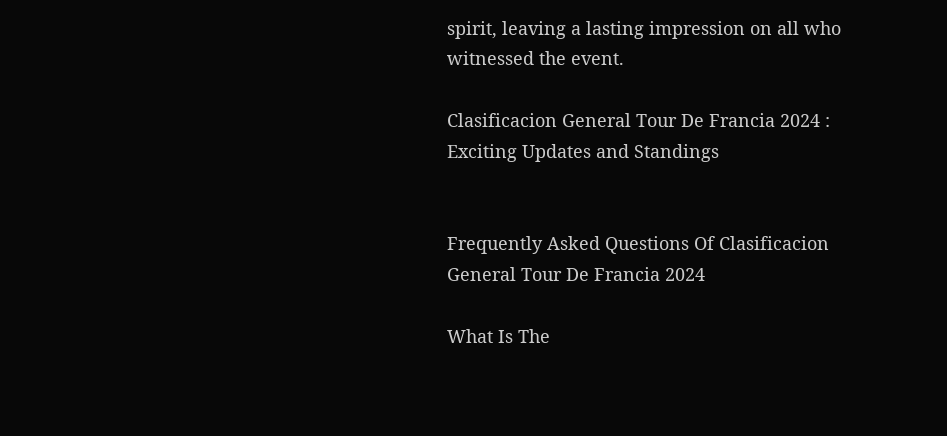spirit, leaving a lasting impression on all who witnessed the event.

Clasificacion General Tour De Francia 2024 : Exciting Updates and Standings


Frequently Asked Questions Of Clasificacion General Tour De Francia 2024

What Is The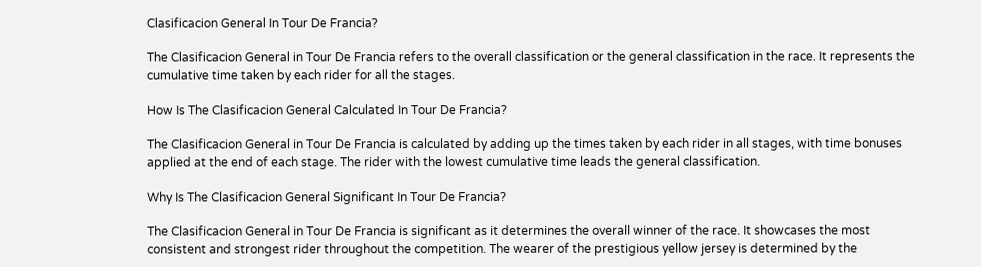Clasificacion General In Tour De Francia?

The Clasificacion General in Tour De Francia refers to the overall classification or the general classification in the race. It represents the cumulative time taken by each rider for all the stages.

How Is The Clasificacion General Calculated In Tour De Francia?

The Clasificacion General in Tour De Francia is calculated by adding up the times taken by each rider in all stages, with time bonuses applied at the end of each stage. The rider with the lowest cumulative time leads the general classification.

Why Is The Clasificacion General Significant In Tour De Francia?

The Clasificacion General in Tour De Francia is significant as it determines the overall winner of the race. It showcases the most consistent and strongest rider throughout the competition. The wearer of the prestigious yellow jersey is determined by the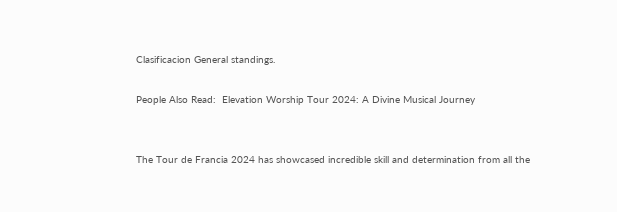Clasificacion General standings.

People Also Read:  Elevation Worship Tour 2024: A Divine Musical Journey


The Tour de Francia 2024 has showcased incredible skill and determination from all the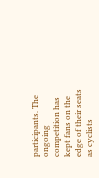participants. The ongoing competition has kept fans on the edge of their seats as cyclists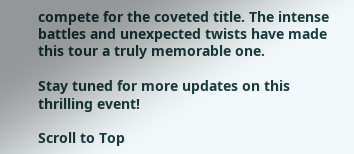compete for the coveted title. The intense battles and unexpected twists have made this tour a truly memorable one.

Stay tuned for more updates on this thrilling event!

Scroll to Top